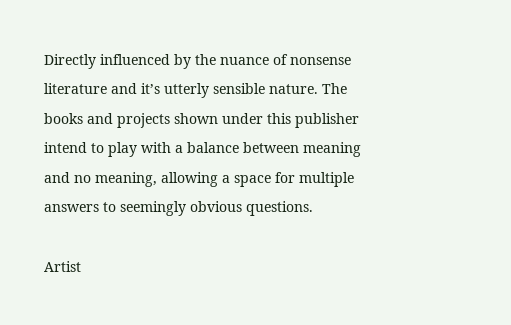Directly influenced by the nuance of nonsense literature and it’s utterly sensible nature. The books and projects shown under this publisher intend to play with a balance between meaning and no meaning, allowing a space for multiple answers to seemingly obvious questions.

Artist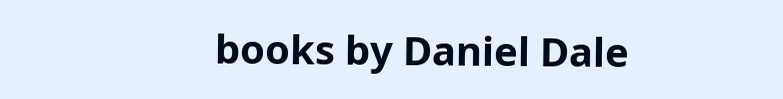books by Daniel Dale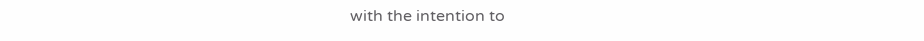with the intention to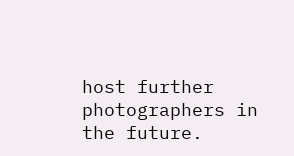host further photographers in the future.